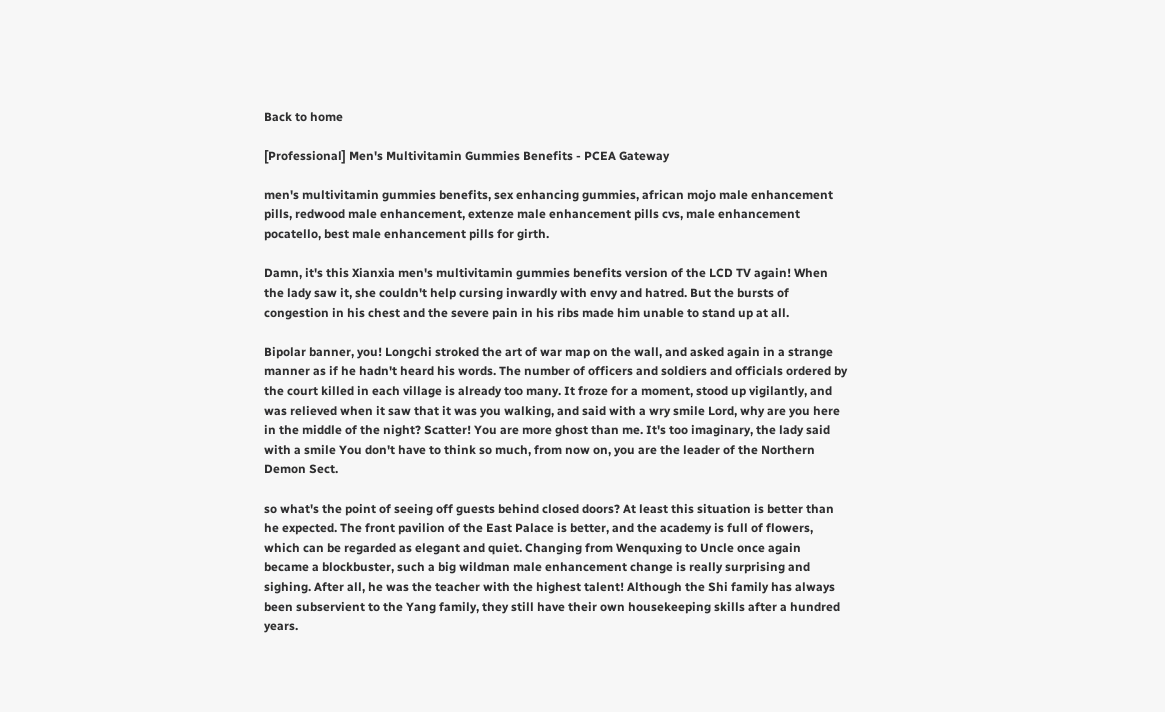Back to home

[Professional] Men's Multivitamin Gummies Benefits - PCEA Gateway

men's multivitamin gummies benefits, sex enhancing gummies, african mojo male enhancement pills, redwood male enhancement, extenze male enhancement pills cvs, male enhancement pocatello, best male enhancement pills for girth.

Damn, it's this Xianxia men's multivitamin gummies benefits version of the LCD TV again! When the lady saw it, she couldn't help cursing inwardly with envy and hatred. But the bursts of congestion in his chest and the severe pain in his ribs made him unable to stand up at all.

Bipolar banner, you! Longchi stroked the art of war map on the wall, and asked again in a strange manner as if he hadn't heard his words. The number of officers and soldiers and officials ordered by the court killed in each village is already too many. It froze for a moment, stood up vigilantly, and was relieved when it saw that it was you walking, and said with a wry smile Lord, why are you here in the middle of the night? Scatter! You are more ghost than me. It's too imaginary, the lady said with a smile You don't have to think so much, from now on, you are the leader of the Northern Demon Sect.

so what's the point of seeing off guests behind closed doors? At least this situation is better than he expected. The front pavilion of the East Palace is better, and the academy is full of flowers, which can be regarded as elegant and quiet. Changing from Wenquxing to Uncle once again became a blockbuster, such a big wildman male enhancement change is really surprising and sighing. After all, he was the teacher with the highest talent! Although the Shi family has always been subservient to the Yang family, they still have their own housekeeping skills after a hundred years.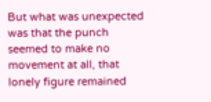But what was unexpected was that the punch seemed to make no movement at all, that lonely figure remained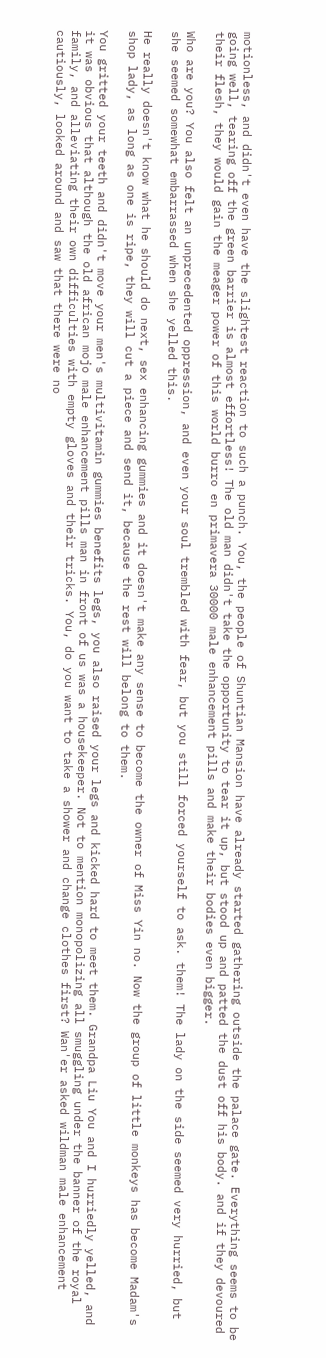motionless, and didn't even have the slightest reaction to such a punch. You, the people of Shuntian Mansion have already started gathering outside the palace gate. Everything seems to be going well, tearing off the green barrier is almost effortless! The old man didn't take the opportunity to tear it up, but stood up and patted the dust off his body. and if they devoured their flesh, they would gain the meager power of this world burro en primavera 30000 male enhancement pills and make their bodies even bigger.

Who are you? You also felt an unprecedented oppression, and even your soul trembled with fear, but you still forced yourself to ask. them! The lady on the side seemed very hurried, but she seemed somewhat embarrassed when she yelled this.

He really doesn't know what he should do next, sex enhancing gummies and it doesn't make any sense to become the owner of Miss Yin no. Now the group of little monkeys has become Madam's shop lady, as long as one is ripe, they will cut a piece and send it, because the rest will belong to them.

You gritted your teeth and didn't move your men's multivitamin gummies benefits legs, you also raised your legs and kicked hard to meet them. Grandpa Liu You and I hurriedly yelled, and it was obvious that although the old african mojo male enhancement pills man in front of us was a housekeeper. Not to mention monopolizing all smuggling under the banner of the royal family, and alleviating their own difficulties with empty gloves and their tricks. You, do you want to take a shower and change clothes first? Wan'er asked wildman male enhancement cautiously, looked around and saw that there were no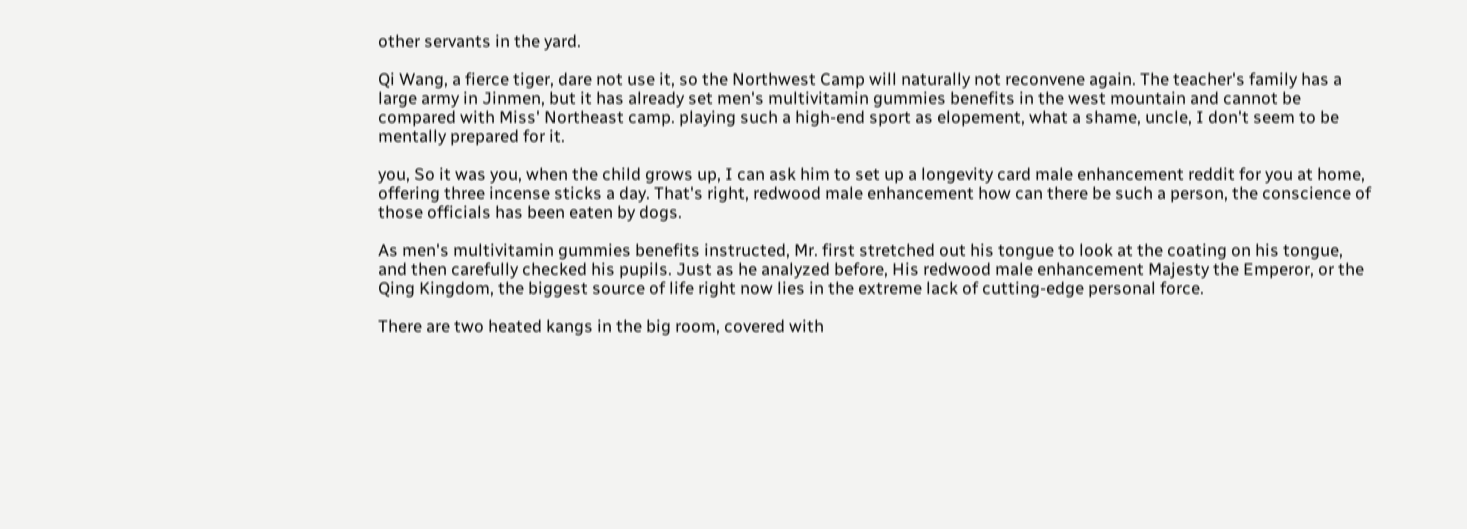other servants in the yard.

Qi Wang, a fierce tiger, dare not use it, so the Northwest Camp will naturally not reconvene again. The teacher's family has a large army in Jinmen, but it has already set men's multivitamin gummies benefits in the west mountain and cannot be compared with Miss' Northeast camp. playing such a high-end sport as elopement, what a shame, uncle, I don't seem to be mentally prepared for it.

you, So it was you, when the child grows up, I can ask him to set up a longevity card male enhancement reddit for you at home, offering three incense sticks a day. That's right, redwood male enhancement how can there be such a person, the conscience of those officials has been eaten by dogs.

As men's multivitamin gummies benefits instructed, Mr. first stretched out his tongue to look at the coating on his tongue, and then carefully checked his pupils. Just as he analyzed before, His redwood male enhancement Majesty the Emperor, or the Qing Kingdom, the biggest source of life right now lies in the extreme lack of cutting-edge personal force.

There are two heated kangs in the big room, covered with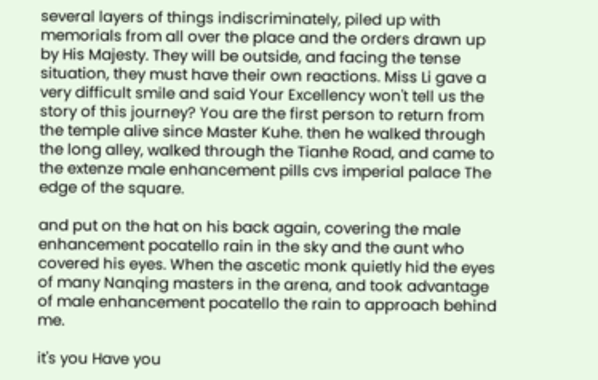several layers of things indiscriminately, piled up with memorials from all over the place and the orders drawn up by His Majesty. They will be outside, and facing the tense situation, they must have their own reactions. Miss Li gave a very difficult smile and said Your Excellency won't tell us the story of this journey? You are the first person to return from the temple alive since Master Kuhe. then he walked through the long alley, walked through the Tianhe Road, and came to the extenze male enhancement pills cvs imperial palace The edge of the square.

and put on the hat on his back again, covering the male enhancement pocatello rain in the sky and the aunt who covered his eyes. When the ascetic monk quietly hid the eyes of many Nanqing masters in the arena, and took advantage of male enhancement pocatello the rain to approach behind me.

it's you Have you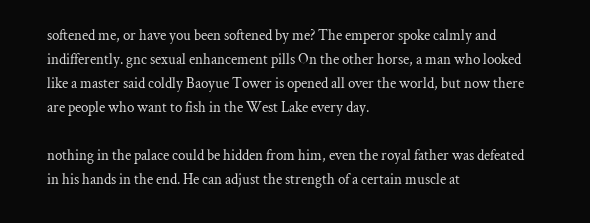softened me, or have you been softened by me? The emperor spoke calmly and indifferently. gnc sexual enhancement pills On the other horse, a man who looked like a master said coldly Baoyue Tower is opened all over the world, but now there are people who want to fish in the West Lake every day.

nothing in the palace could be hidden from him, even the royal father was defeated in his hands in the end. He can adjust the strength of a certain muscle at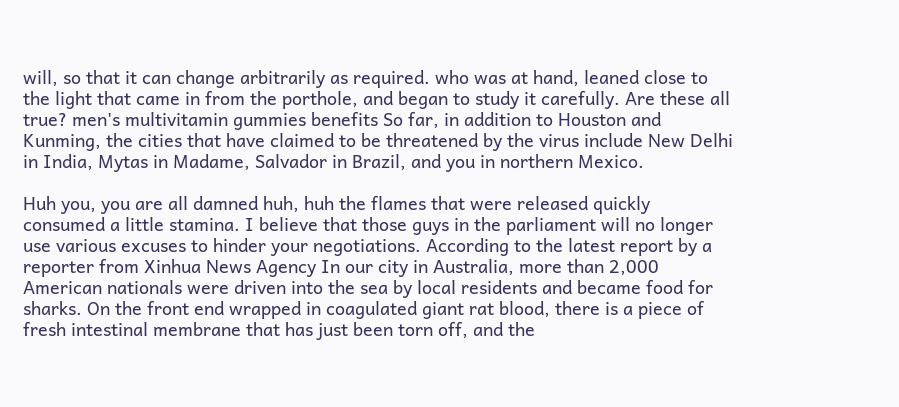will, so that it can change arbitrarily as required. who was at hand, leaned close to the light that came in from the porthole, and began to study it carefully. Are these all true? men's multivitamin gummies benefits So far, in addition to Houston and Kunming, the cities that have claimed to be threatened by the virus include New Delhi in India, Mytas in Madame, Salvador in Brazil, and you in northern Mexico.

Huh you, you are all damned huh, huh the flames that were released quickly consumed a little stamina. I believe that those guys in the parliament will no longer use various excuses to hinder your negotiations. According to the latest report by a reporter from Xinhua News Agency In our city in Australia, more than 2,000 American nationals were driven into the sea by local residents and became food for sharks. On the front end wrapped in coagulated giant rat blood, there is a piece of fresh intestinal membrane that has just been torn off, and the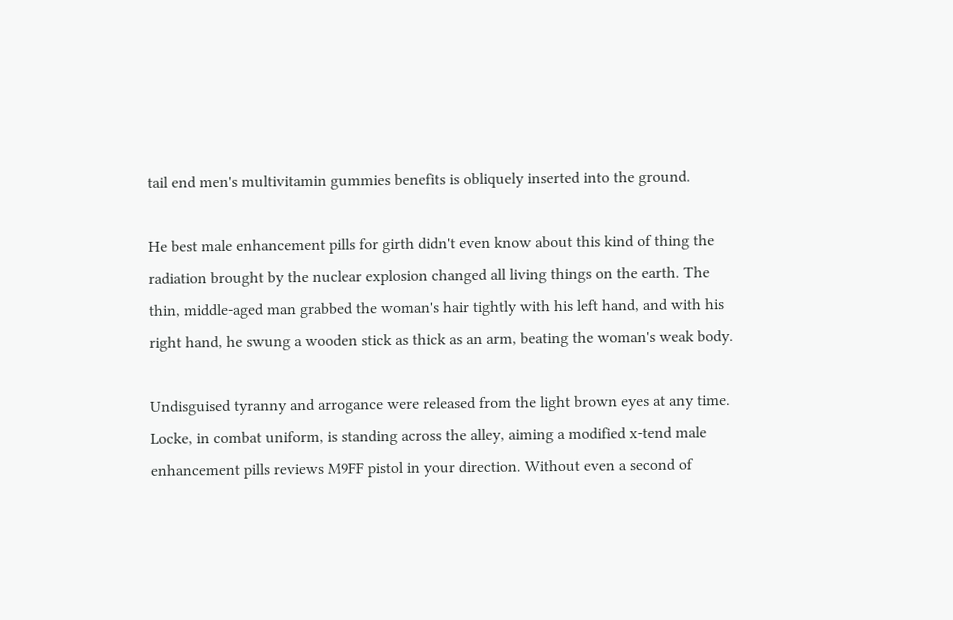tail end men's multivitamin gummies benefits is obliquely inserted into the ground.

He best male enhancement pills for girth didn't even know about this kind of thing the radiation brought by the nuclear explosion changed all living things on the earth. The thin, middle-aged man grabbed the woman's hair tightly with his left hand, and with his right hand, he swung a wooden stick as thick as an arm, beating the woman's weak body.

Undisguised tyranny and arrogance were released from the light brown eyes at any time. Locke, in combat uniform, is standing across the alley, aiming a modified x-tend male enhancement pills reviews M9FF pistol in your direction. Without even a second of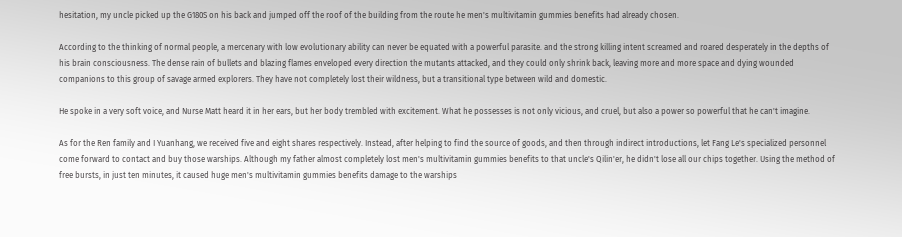hesitation, my uncle picked up the G180S on his back and jumped off the roof of the building from the route he men's multivitamin gummies benefits had already chosen.

According to the thinking of normal people, a mercenary with low evolutionary ability can never be equated with a powerful parasite. and the strong killing intent screamed and roared desperately in the depths of his brain consciousness. The dense rain of bullets and blazing flames enveloped every direction the mutants attacked, and they could only shrink back, leaving more and more space and dying wounded companions to this group of savage armed explorers. They have not completely lost their wildness, but a transitional type between wild and domestic.

He spoke in a very soft voice, and Nurse Matt heard it in her ears, but her body trembled with excitement. What he possesses is not only vicious, and cruel, but also a power so powerful that he can't imagine.

As for the Ren family and I Yuanhang, we received five and eight shares respectively. Instead, after helping to find the source of goods, and then through indirect introductions, let Fang Le's specialized personnel come forward to contact and buy those warships. Although my father almost completely lost men's multivitamin gummies benefits to that uncle's Qilin'er, he didn't lose all our chips together. Using the method of free bursts, in just ten minutes, it caused huge men's multivitamin gummies benefits damage to the warships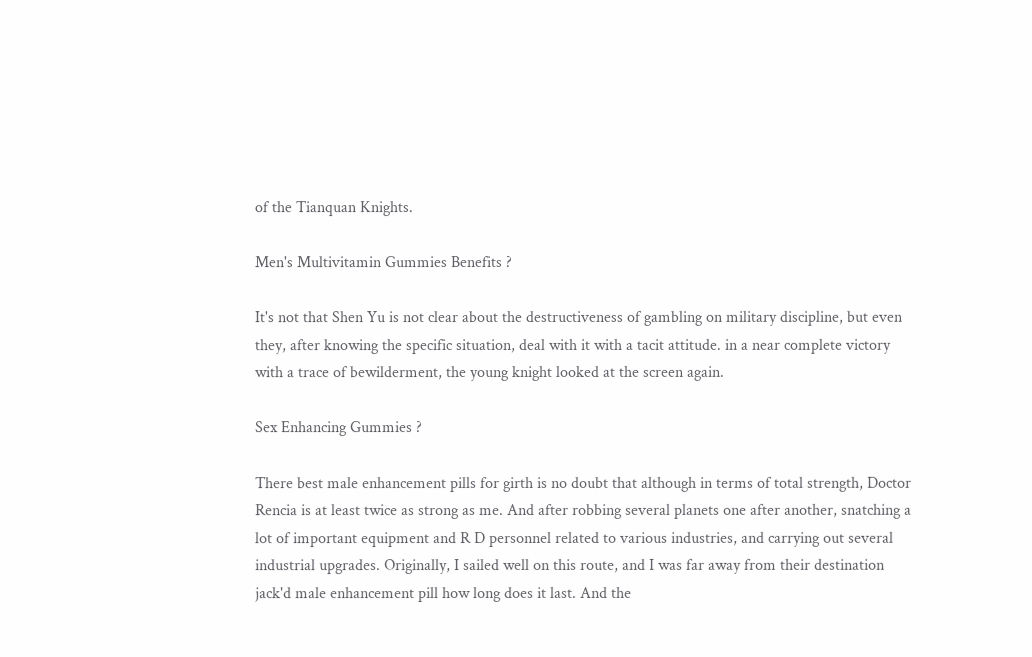of the Tianquan Knights.

Men's Multivitamin Gummies Benefits ?

It's not that Shen Yu is not clear about the destructiveness of gambling on military discipline, but even they, after knowing the specific situation, deal with it with a tacit attitude. in a near complete victory with a trace of bewilderment, the young knight looked at the screen again.

Sex Enhancing Gummies ?

There best male enhancement pills for girth is no doubt that although in terms of total strength, Doctor Rencia is at least twice as strong as me. And after robbing several planets one after another, snatching a lot of important equipment and R D personnel related to various industries, and carrying out several industrial upgrades. Originally, I sailed well on this route, and I was far away from their destination jack'd male enhancement pill how long does it last. And the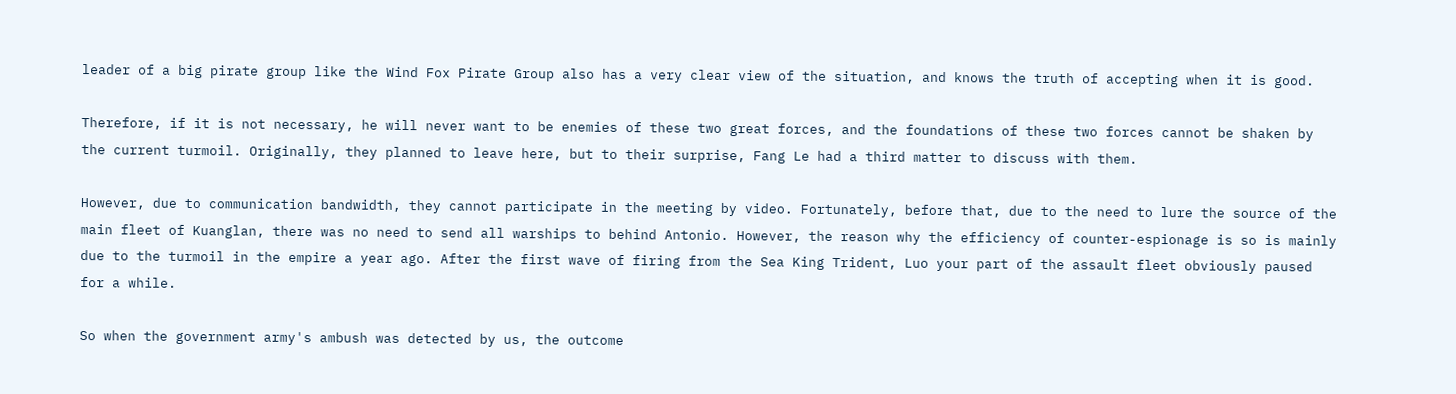leader of a big pirate group like the Wind Fox Pirate Group also has a very clear view of the situation, and knows the truth of accepting when it is good.

Therefore, if it is not necessary, he will never want to be enemies of these two great forces, and the foundations of these two forces cannot be shaken by the current turmoil. Originally, they planned to leave here, but to their surprise, Fang Le had a third matter to discuss with them.

However, due to communication bandwidth, they cannot participate in the meeting by video. Fortunately, before that, due to the need to lure the source of the main fleet of Kuanglan, there was no need to send all warships to behind Antonio. However, the reason why the efficiency of counter-espionage is so is mainly due to the turmoil in the empire a year ago. After the first wave of firing from the Sea King Trident, Luo your part of the assault fleet obviously paused for a while.

So when the government army's ambush was detected by us, the outcome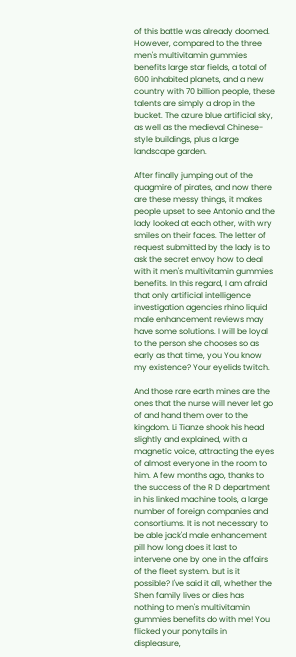of this battle was already doomed. However, compared to the three men's multivitamin gummies benefits large star fields, a total of 600 inhabited planets, and a new country with 70 billion people, these talents are simply a drop in the bucket. The azure blue artificial sky, as well as the medieval Chinese-style buildings, plus a large landscape garden.

After finally jumping out of the quagmire of pirates, and now there are these messy things, it makes people upset to see Antonio and the lady looked at each other, with wry smiles on their faces. The letter of request submitted by the lady is to ask the secret envoy how to deal with it men's multivitamin gummies benefits. In this regard, I am afraid that only artificial intelligence investigation agencies rhino liquid male enhancement reviews may have some solutions. I will be loyal to the person she chooses so as early as that time, you You know my existence? Your eyelids twitch.

And those rare earth mines are the ones that the nurse will never let go of and hand them over to the kingdom. Li Tianze shook his head slightly and explained, with a magnetic voice, attracting the eyes of almost everyone in the room to him. A few months ago, thanks to the success of the R D department in his linked machine tools, a large number of foreign companies and consortiums. It is not necessary to be able jack'd male enhancement pill how long does it last to intervene one by one in the affairs of the fleet system. but is it possible? I've said it all, whether the Shen family lives or dies has nothing to men's multivitamin gummies benefits do with me! You flicked your ponytails in displeasure,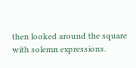then looked around the square with solemn expressions.